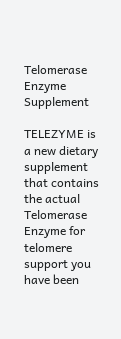Telomerase Enzyme Supplement

TELEZYME is a new dietary supplement that contains the actual Telomerase Enzyme for telomere support you have been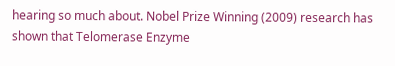hearing so much about. Nobel Prize Winning (2009) research has shown that Telomerase Enzyme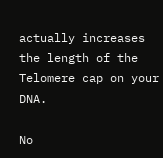actually increases the length of the Telomere cap on your DNA.

No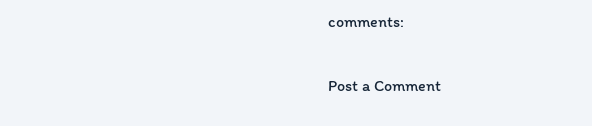comments:

Post a Comment